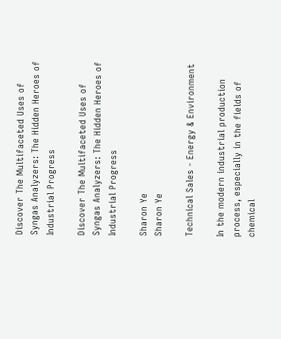Discover The Multifaceted Uses of Syngas Analyzers: The Hidden Heroes of Industrial Progress

Discover The Multifaceted Uses of Syngas Analyzers: The Hidden Heroes of Industrial Progress

Sharon Ye
Sharon Ye

Technical Sales - Energy & Environment

In the modern industrial production process, especially in the fields of chemical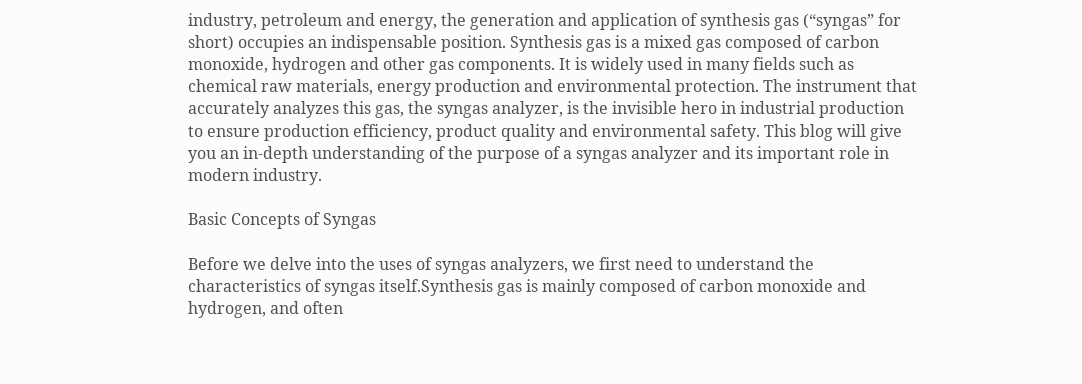industry, petroleum and energy, the generation and application of synthesis gas (“syngas” for short) occupies an indispensable position. Synthesis gas is a mixed gas composed of carbon monoxide, hydrogen and other gas components. It is widely used in many fields such as chemical raw materials, energy production and environmental protection. The instrument that accurately analyzes this gas, the syngas analyzer, is the invisible hero in industrial production to ensure production efficiency, product quality and environmental safety. This blog will give you an in-depth understanding of the purpose of a syngas analyzer and its important role in modern industry.

Basic Concepts of Syngas

Before we delve into the uses of syngas analyzers, we first need to understand the characteristics of syngas itself.Synthesis gas is mainly composed of carbon monoxide and hydrogen, and often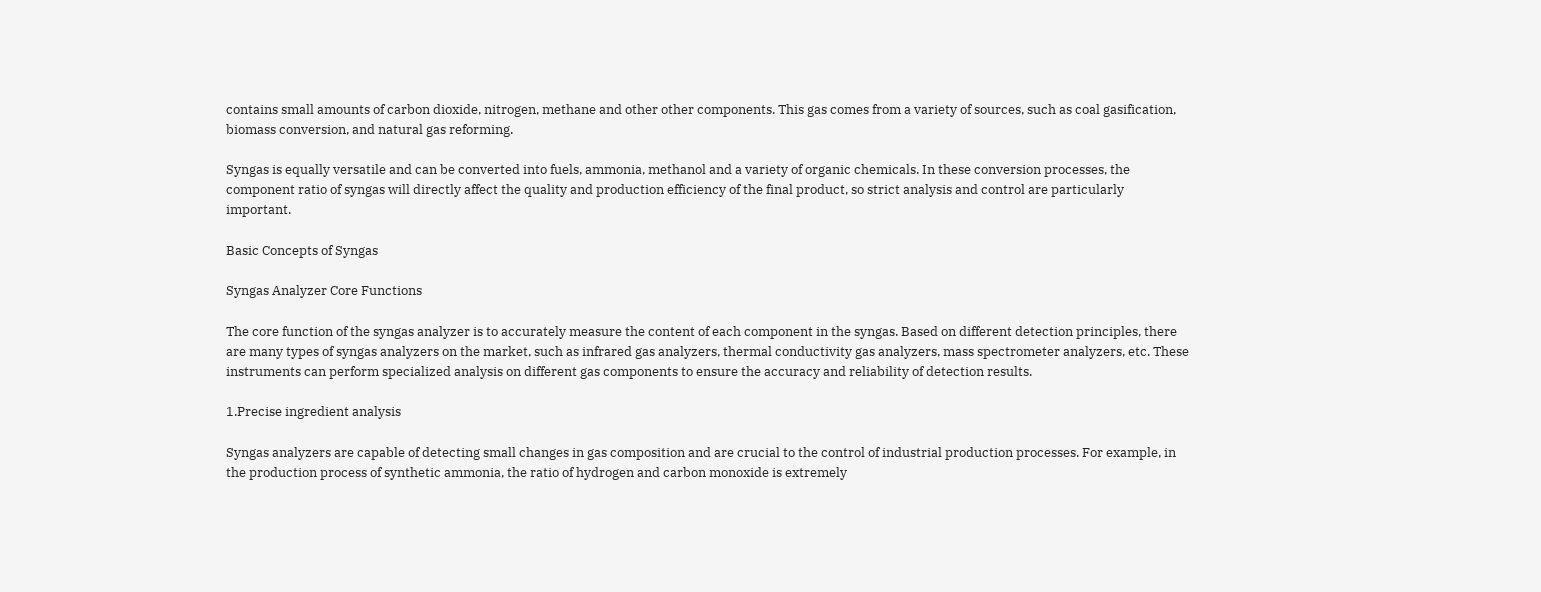contains small amounts of carbon dioxide, nitrogen, methane and other other components. This gas comes from a variety of sources, such as coal gasification, biomass conversion, and natural gas reforming.

Syngas is equally versatile and can be converted into fuels, ammonia, methanol and a variety of organic chemicals. In these conversion processes, the component ratio of syngas will directly affect the quality and production efficiency of the final product, so strict analysis and control are particularly important.

Basic Concepts of Syngas

Syngas Analyzer Core Functions

The core function of the syngas analyzer is to accurately measure the content of each component in the syngas. Based on different detection principles, there are many types of syngas analyzers on the market, such as infrared gas analyzers, thermal conductivity gas analyzers, mass spectrometer analyzers, etc. These instruments can perform specialized analysis on different gas components to ensure the accuracy and reliability of detection results.

1.Precise ingredient analysis

Syngas analyzers are capable of detecting small changes in gas composition and are crucial to the control of industrial production processes. For example, in the production process of synthetic ammonia, the ratio of hydrogen and carbon monoxide is extremely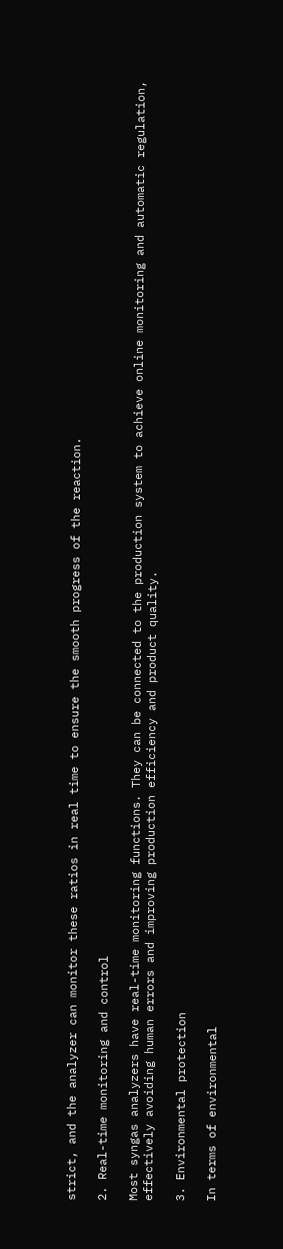strict, and the analyzer can monitor these ratios in real time to ensure the smooth progress of the reaction.

2. Real-time monitoring and control

Most syngas analyzers have real-time monitoring functions. They can be connected to the production system to achieve online monitoring and automatic regulation, effectively avoiding human errors and improving production efficiency and product quality.

3. Environmental protection

In terms of environmental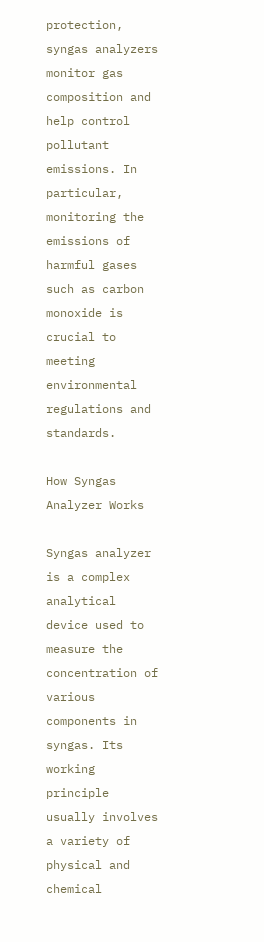protection, syngas analyzers monitor gas composition and help control pollutant emissions. In particular, monitoring the emissions of harmful gases such as carbon monoxide is crucial to meeting environmental regulations and standards.

How Syngas Analyzer Works

Syngas analyzer is a complex analytical device used to measure the concentration of various components in syngas. Its working principle usually involves a variety of physical and chemical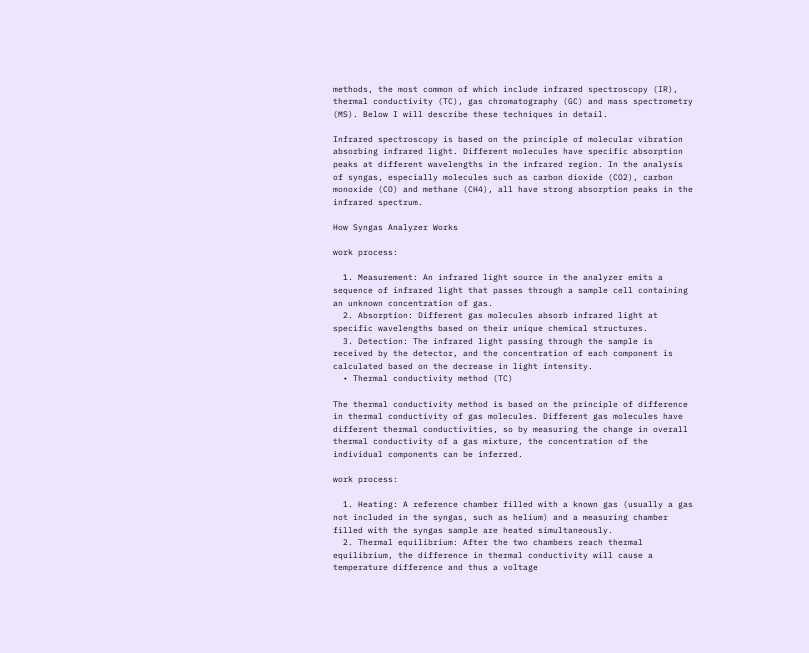methods, the most common of which include infrared spectroscopy (IR), thermal conductivity (TC), gas chromatography (GC) and mass spectrometry (MS). Below I will describe these techniques in detail.

Infrared spectroscopy is based on the principle of molecular vibration absorbing infrared light. Different molecules have specific absorption peaks at different wavelengths in the infrared region. In the analysis of syngas, especially molecules such as carbon dioxide (CO2), carbon monoxide (CO) and methane (CH4), all have strong absorption peaks in the infrared spectrum.

How Syngas Analyzer Works

work process:

  1. Measurement: An infrared light source in the analyzer emits a sequence of infrared light that passes through a sample cell containing an unknown concentration of gas.
  2. Absorption: Different gas molecules absorb infrared light at specific wavelengths based on their unique chemical structures.
  3. Detection: The infrared light passing through the sample is received by the detector, and the concentration of each component is calculated based on the decrease in light intensity.
  • Thermal conductivity method (TC)

The thermal conductivity method is based on the principle of difference in thermal conductivity of gas molecules. Different gas molecules have different thermal conductivities, so by measuring the change in overall thermal conductivity of a gas mixture, the concentration of the individual components can be inferred.

work process:

  1. Heating: A reference chamber filled with a known gas (usually a gas not included in the syngas, such as helium) and a measuring chamber filled with the syngas sample are heated simultaneously.
  2. Thermal equilibrium: After the two chambers reach thermal equilibrium, the difference in thermal conductivity will cause a temperature difference and thus a voltage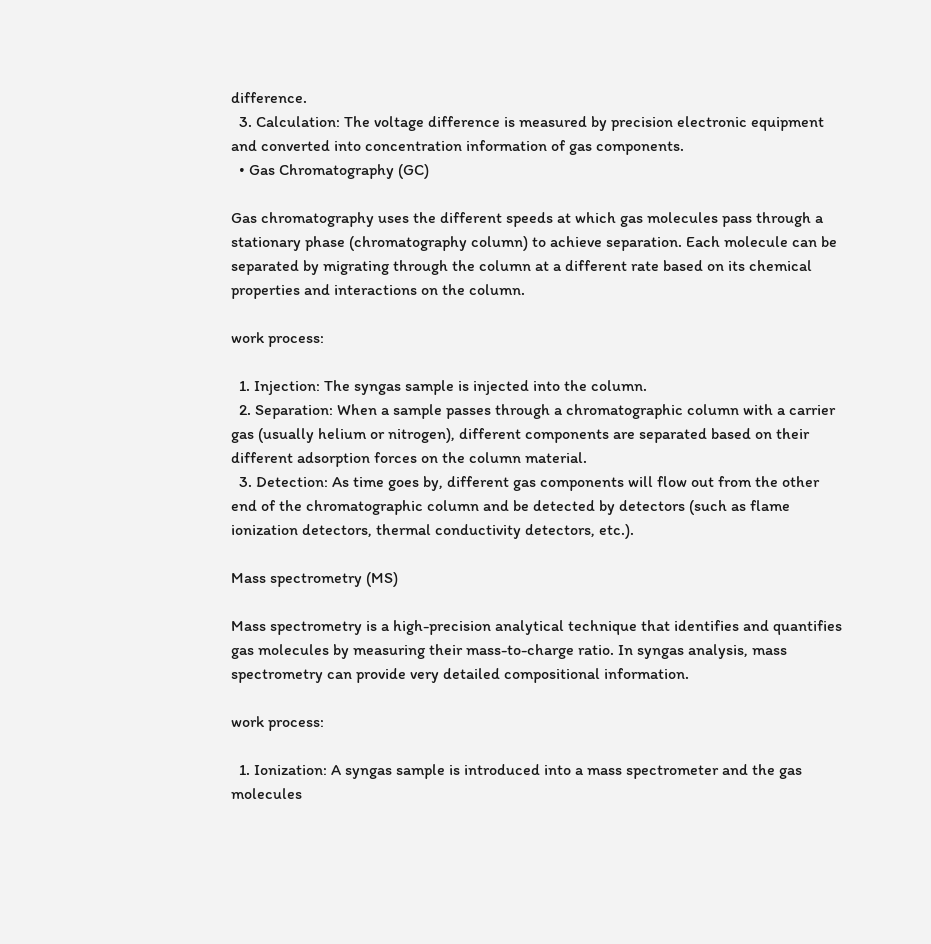difference.
  3. Calculation: The voltage difference is measured by precision electronic equipment and converted into concentration information of gas components.
  • Gas Chromatography (GC)

Gas chromatography uses the different speeds at which gas molecules pass through a stationary phase (chromatography column) to achieve separation. Each molecule can be separated by migrating through the column at a different rate based on its chemical properties and interactions on the column.

work process:

  1. Injection: The syngas sample is injected into the column.
  2. Separation: When a sample passes through a chromatographic column with a carrier gas (usually helium or nitrogen), different components are separated based on their different adsorption forces on the column material.
  3. Detection: As time goes by, different gas components will flow out from the other end of the chromatographic column and be detected by detectors (such as flame ionization detectors, thermal conductivity detectors, etc.).

Mass spectrometry (MS)

Mass spectrometry is a high-precision analytical technique that identifies and quantifies gas molecules by measuring their mass-to-charge ratio. In syngas analysis, mass spectrometry can provide very detailed compositional information.

work process:

  1. Ionization: A syngas sample is introduced into a mass spectrometer and the gas molecules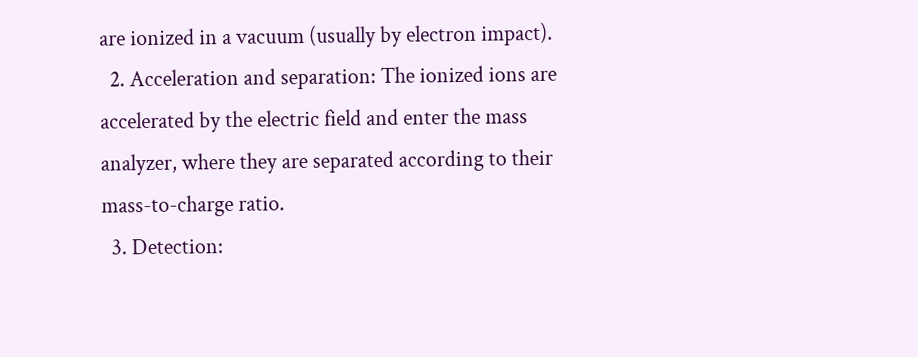are ionized in a vacuum (usually by electron impact).
  2. Acceleration and separation: The ionized ions are accelerated by the electric field and enter the mass analyzer, where they are separated according to their mass-to-charge ratio.
  3. Detection: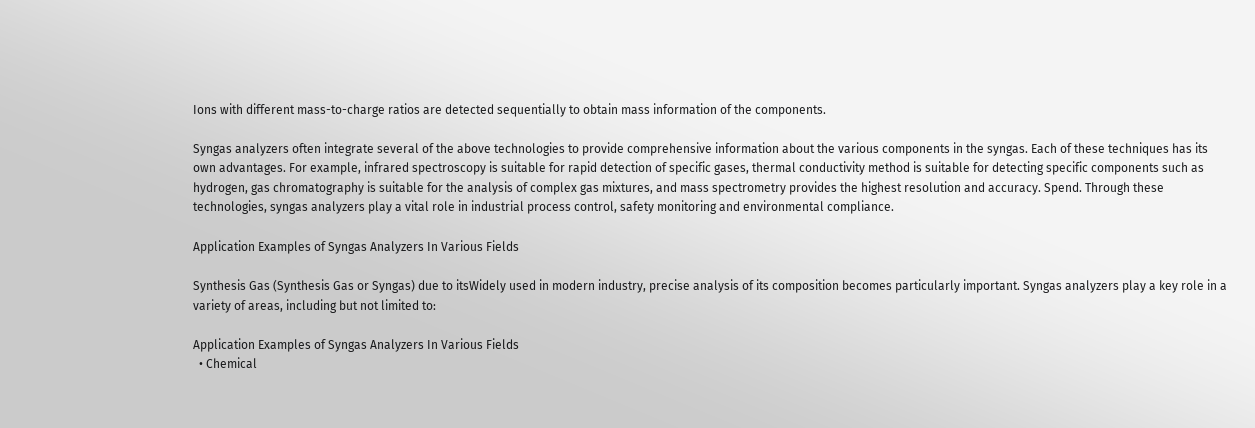Ions with different mass-to-charge ratios are detected sequentially to obtain mass information of the components.

Syngas analyzers often integrate several of the above technologies to provide comprehensive information about the various components in the syngas. Each of these techniques has its own advantages. For example, infrared spectroscopy is suitable for rapid detection of specific gases, thermal conductivity method is suitable for detecting specific components such as hydrogen, gas chromatography is suitable for the analysis of complex gas mixtures, and mass spectrometry provides the highest resolution and accuracy. Spend. Through these technologies, syngas analyzers play a vital role in industrial process control, safety monitoring and environmental compliance.

Application Examples of Syngas Analyzers In Various Fields

Synthesis Gas (Synthesis Gas or Syngas) due to itsWidely used in modern industry, precise analysis of its composition becomes particularly important. Syngas analyzers play a key role in a variety of areas, including but not limited to:

Application Examples of Syngas Analyzers In Various Fields
  • Chemical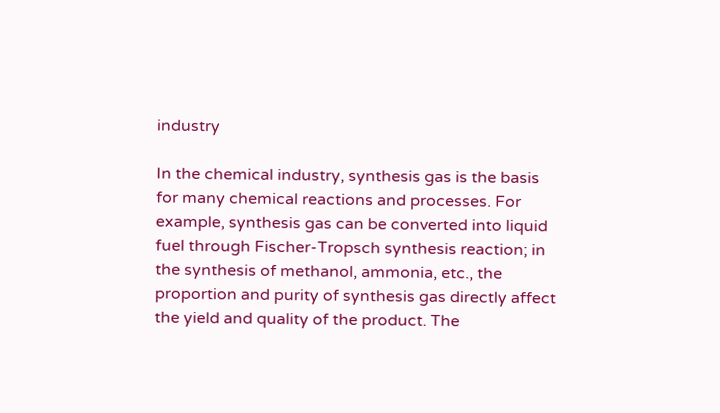industry

In the chemical industry, synthesis gas is the basis for many chemical reactions and processes. For example, synthesis gas can be converted into liquid fuel through Fischer-Tropsch synthesis reaction; in the synthesis of methanol, ammonia, etc., the proportion and purity of synthesis gas directly affect the yield and quality of the product. The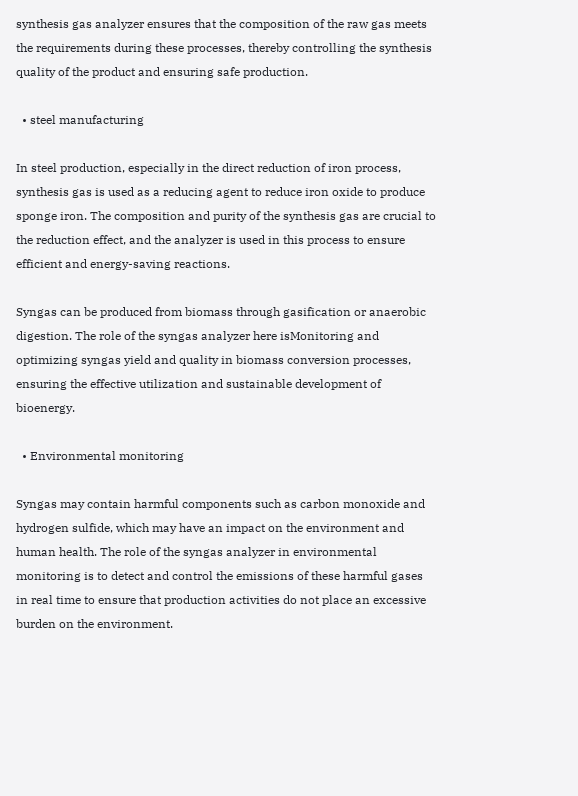synthesis gas analyzer ensures that the composition of the raw gas meets the requirements during these processes, thereby controlling the synthesis quality of the product and ensuring safe production.

  • steel manufacturing

In steel production, especially in the direct reduction of iron process, synthesis gas is used as a reducing agent to reduce iron oxide to produce sponge iron. The composition and purity of the synthesis gas are crucial to the reduction effect, and the analyzer is used in this process to ensure efficient and energy-saving reactions.

Syngas can be produced from biomass through gasification or anaerobic digestion. The role of the syngas analyzer here isMonitoring and optimizing syngas yield and quality in biomass conversion processes, ensuring the effective utilization and sustainable development of bioenergy.

  • Environmental monitoring

Syngas may contain harmful components such as carbon monoxide and hydrogen sulfide, which may have an impact on the environment and human health. The role of the syngas analyzer in environmental monitoring is to detect and control the emissions of these harmful gases in real time to ensure that production activities do not place an excessive burden on the environment.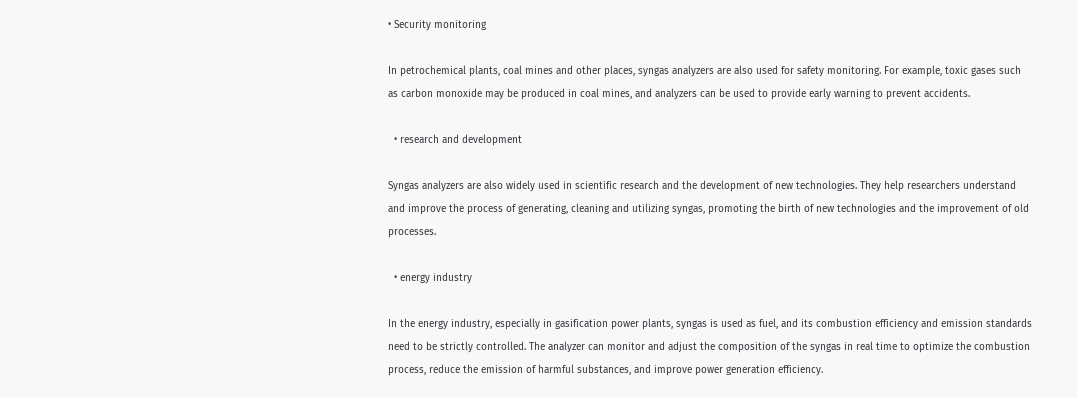• Security monitoring

In petrochemical plants, coal mines and other places, syngas analyzers are also used for safety monitoring. For example, toxic gases such as carbon monoxide may be produced in coal mines, and analyzers can be used to provide early warning to prevent accidents.

  • research and development

Syngas analyzers are also widely used in scientific research and the development of new technologies. They help researchers understand and improve the process of generating, cleaning and utilizing syngas, promoting the birth of new technologies and the improvement of old processes.

  • energy industry

In the energy industry, especially in gasification power plants, syngas is used as fuel, and its combustion efficiency and emission standards need to be strictly controlled. The analyzer can monitor and adjust the composition of the syngas in real time to optimize the combustion process, reduce the emission of harmful substances, and improve power generation efficiency.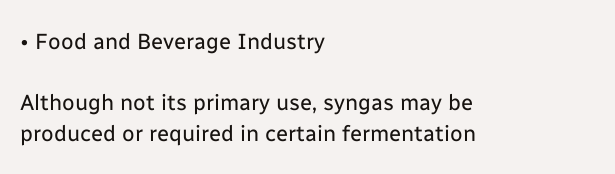• Food and Beverage Industry

Although not its primary use, syngas may be produced or required in certain fermentation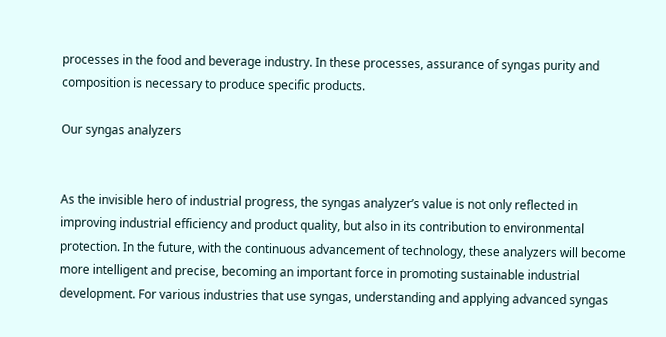processes in the food and beverage industry. In these processes, assurance of syngas purity and composition is necessary to produce specific products.

Our syngas analyzers


As the invisible hero of industrial progress, the syngas analyzer’s value is not only reflected in improving industrial efficiency and product quality, but also in its contribution to environmental protection. In the future, with the continuous advancement of technology, these analyzers will become more intelligent and precise, becoming an important force in promoting sustainable industrial development. For various industries that use syngas, understanding and applying advanced syngas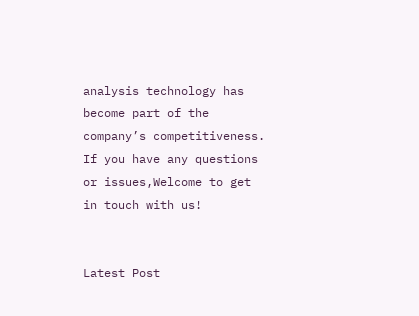analysis technology has become part of the company’s competitiveness. If you have any questions or issues,Welcome to get in touch with us!


Latest Post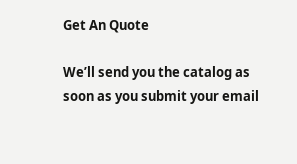Get An Quote

We’ll send you the catalog as soon as you submit your email